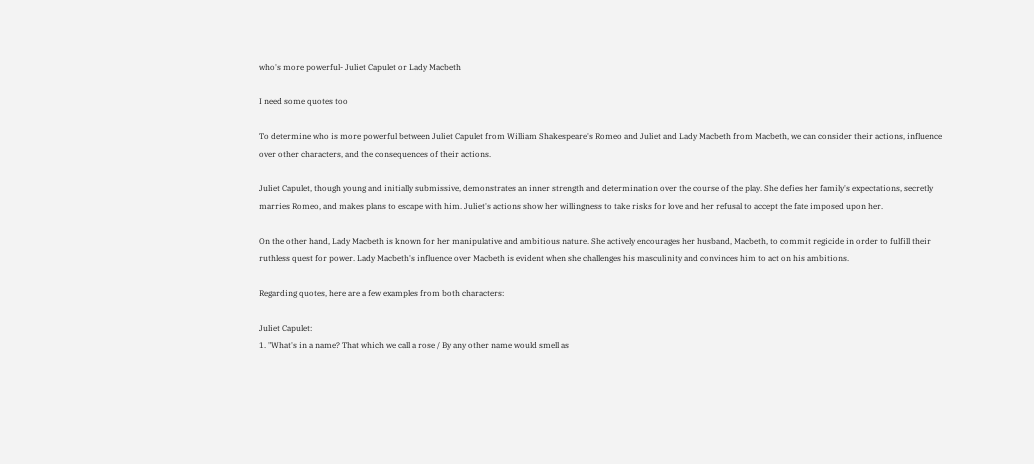who's more powerful- Juliet Capulet or Lady Macbeth

I need some quotes too

To determine who is more powerful between Juliet Capulet from William Shakespeare's Romeo and Juliet and Lady Macbeth from Macbeth, we can consider their actions, influence over other characters, and the consequences of their actions.

Juliet Capulet, though young and initially submissive, demonstrates an inner strength and determination over the course of the play. She defies her family's expectations, secretly marries Romeo, and makes plans to escape with him. Juliet's actions show her willingness to take risks for love and her refusal to accept the fate imposed upon her.

On the other hand, Lady Macbeth is known for her manipulative and ambitious nature. She actively encourages her husband, Macbeth, to commit regicide in order to fulfill their ruthless quest for power. Lady Macbeth's influence over Macbeth is evident when she challenges his masculinity and convinces him to act on his ambitions.

Regarding quotes, here are a few examples from both characters:

Juliet Capulet:
1. "What's in a name? That which we call a rose / By any other name would smell as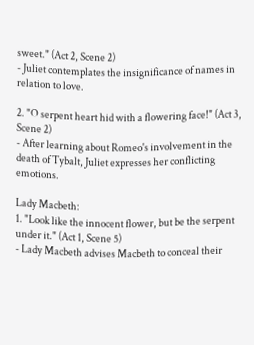sweet." (Act 2, Scene 2)
- Juliet contemplates the insignificance of names in relation to love.

2. "O serpent heart hid with a flowering face!" (Act 3, Scene 2)
- After learning about Romeo's involvement in the death of Tybalt, Juliet expresses her conflicting emotions.

Lady Macbeth:
1. "Look like the innocent flower, but be the serpent under it." (Act 1, Scene 5)
- Lady Macbeth advises Macbeth to conceal their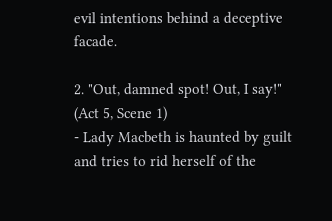evil intentions behind a deceptive facade.

2. "Out, damned spot! Out, I say!" (Act 5, Scene 1)
- Lady Macbeth is haunted by guilt and tries to rid herself of the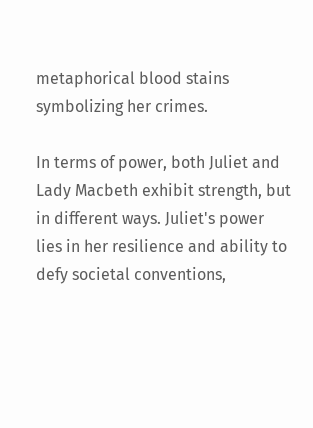metaphorical blood stains symbolizing her crimes.

In terms of power, both Juliet and Lady Macbeth exhibit strength, but in different ways. Juliet's power lies in her resilience and ability to defy societal conventions,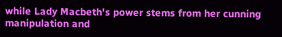while Lady Macbeth's power stems from her cunning manipulation and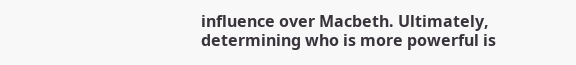influence over Macbeth. Ultimately, determining who is more powerful is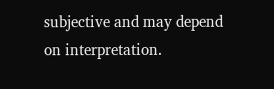subjective and may depend on interpretation.